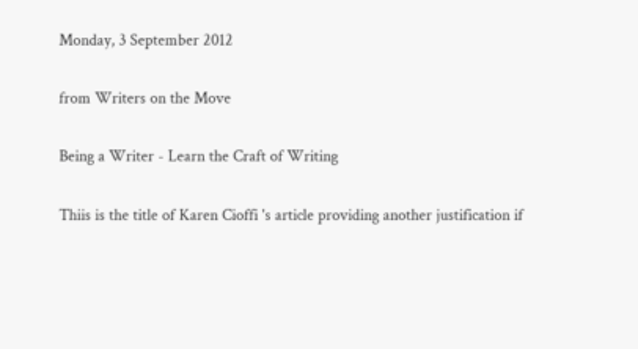Monday, 3 September 2012

from Writers on the Move

Being a Writer - Learn the Craft of Writing

Thiis is the title of Karen Cioffi 's article providing another justification if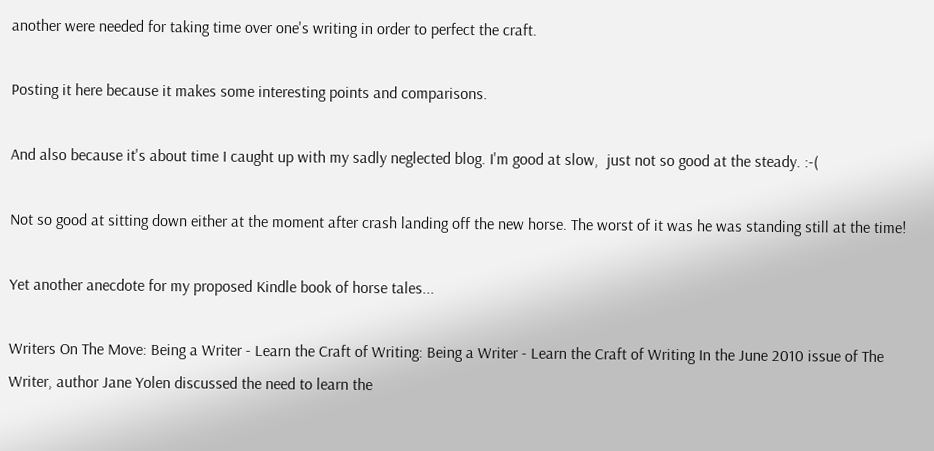another were needed for taking time over one's writing in order to perfect the craft.

Posting it here because it makes some interesting points and comparisons.

And also because it's about time I caught up with my sadly neglected blog. I'm good at slow,  just not so good at the steady. :-(

Not so good at sitting down either at the moment after crash landing off the new horse. The worst of it was he was standing still at the time!

Yet another anecdote for my proposed Kindle book of horse tales...

Writers On The Move: Being a Writer - Learn the Craft of Writing: Being a Writer - Learn the Craft of Writing In the June 2010 issue of The Writer, author Jane Yolen discussed the need to learn the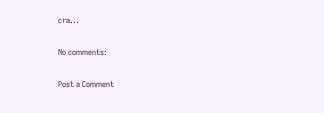cra...

No comments:

Post a Comment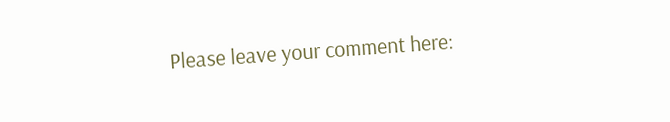Please leave your comment here: